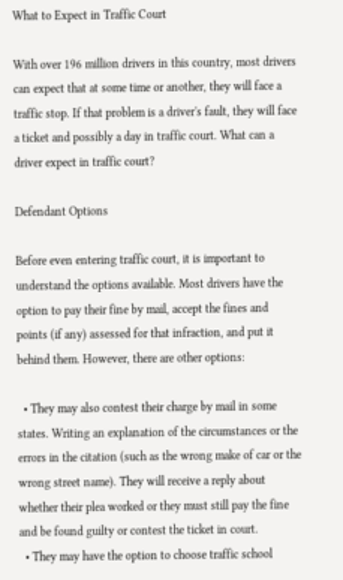What to Expect in Traffic Court

With over 196 million drivers in this country, most drivers can expect that at some time or another, they will face a traffic stop. If that problem is a driver's fault, they will face a ticket and possibly a day in traffic court. What can a driver expect in traffic court?

Defendant Options

Before even entering traffic court, it is important to understand the options available. Most drivers have the option to pay their fine by mail, accept the fines and points (if any) assessed for that infraction, and put it behind them. However, there are other options:

  • They may also contest their charge by mail in some states. Writing an explanation of the circumstances or the errors in the citation (such as the wrong make of car or the wrong street name). They will receive a reply about whether their plea worked or they must still pay the fine and be found guilty or contest the ticket in court.
  • They may have the option to choose traffic school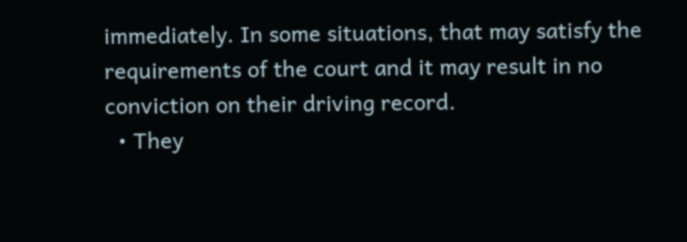immediately. In some situations, that may satisfy the requirements of the court and it may result in no conviction on their driving record.
  • They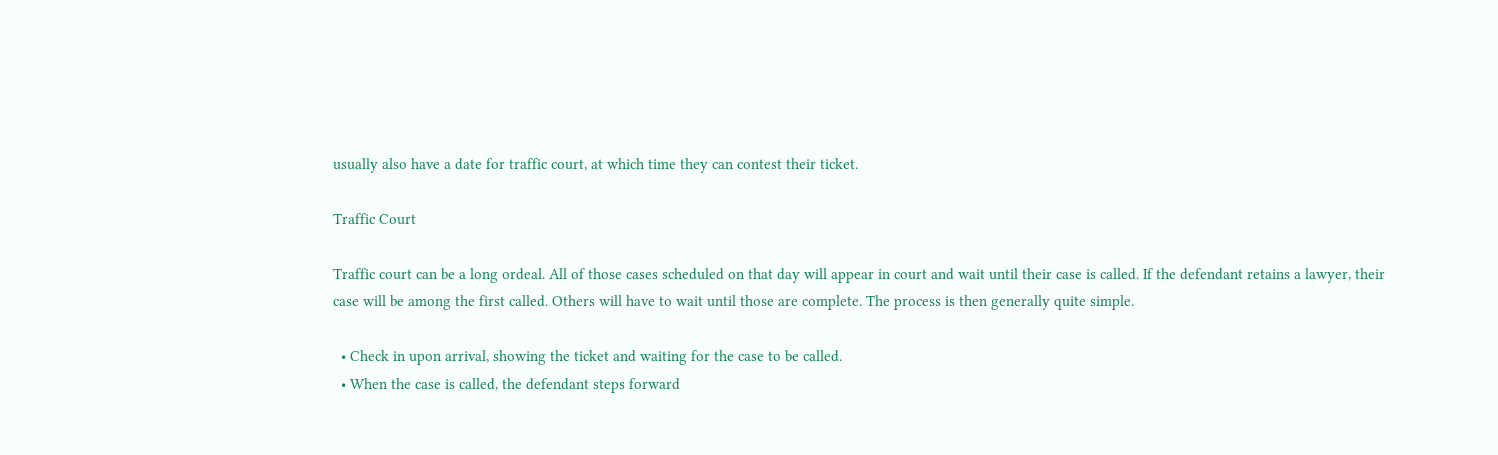usually also have a date for traffic court, at which time they can contest their ticket.

Traffic Court

Traffic court can be a long ordeal. All of those cases scheduled on that day will appear in court and wait until their case is called. If the defendant retains a lawyer, their case will be among the first called. Others will have to wait until those are complete. The process is then generally quite simple.

  • Check in upon arrival, showing the ticket and waiting for the case to be called.
  • When the case is called, the defendant steps forward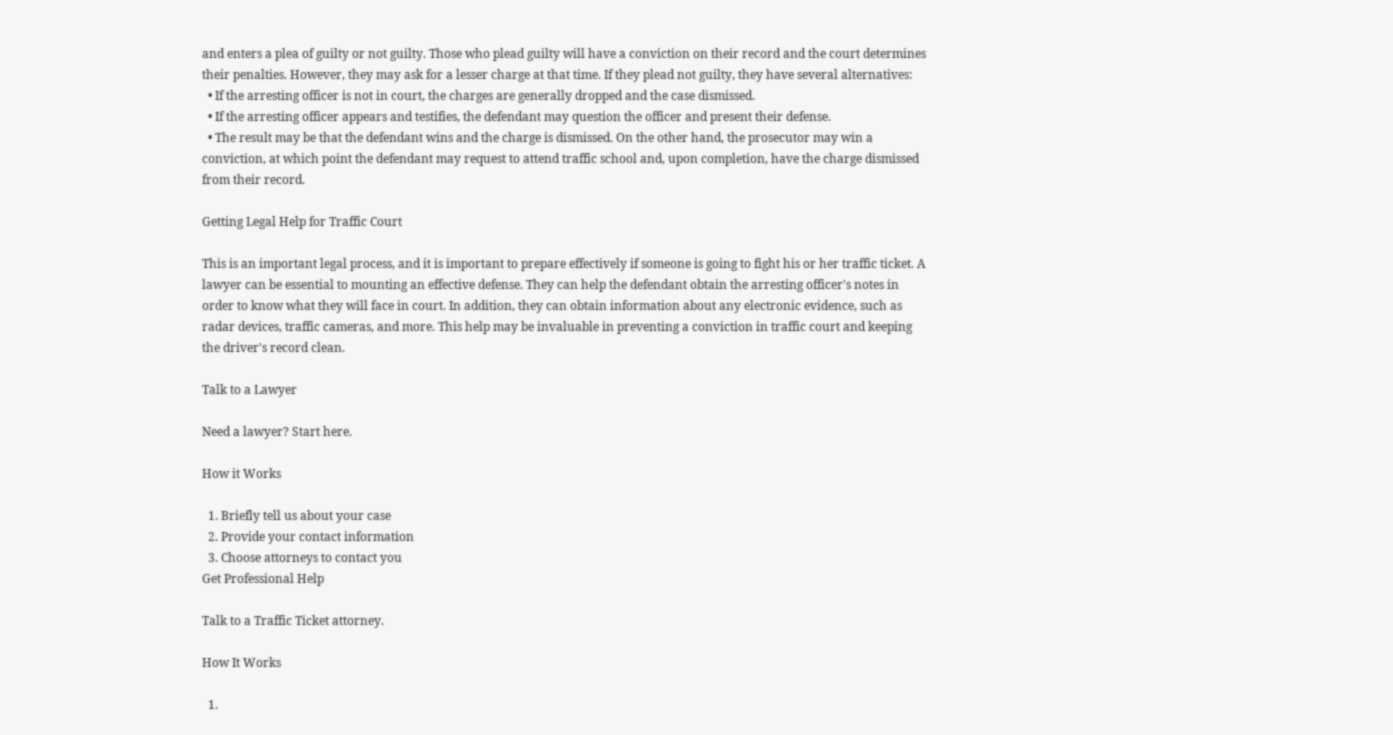and enters a plea of guilty or not guilty. Those who plead guilty will have a conviction on their record and the court determines their penalties. However, they may ask for a lesser charge at that time. If they plead not guilty, they have several alternatives:
  • If the arresting officer is not in court, the charges are generally dropped and the case dismissed.
  • If the arresting officer appears and testifies, the defendant may question the officer and present their defense.
  • The result may be that the defendant wins and the charge is dismissed. On the other hand, the prosecutor may win a conviction, at which point the defendant may request to attend traffic school and, upon completion, have the charge dismissed from their record.

Getting Legal Help for Traffic Court

This is an important legal process, and it is important to prepare effectively if someone is going to fight his or her traffic ticket. A lawyer can be essential to mounting an effective defense. They can help the defendant obtain the arresting officer's notes in order to know what they will face in court. In addition, they can obtain information about any electronic evidence, such as radar devices, traffic cameras, and more. This help may be invaluable in preventing a conviction in traffic court and keeping the driver's record clean.

Talk to a Lawyer

Need a lawyer? Start here.

How it Works

  1. Briefly tell us about your case
  2. Provide your contact information
  3. Choose attorneys to contact you
Get Professional Help

Talk to a Traffic Ticket attorney.

How It Works

  1.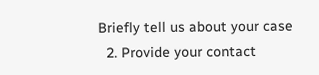Briefly tell us about your case
  2. Provide your contact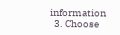information
  3. Choose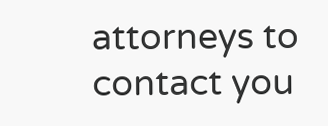attorneys to contact you